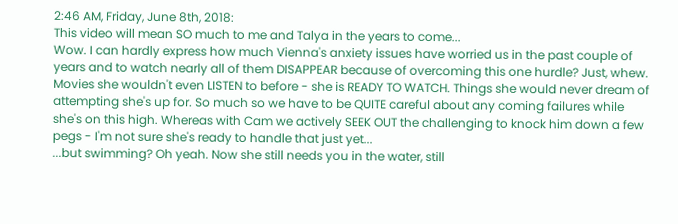2:46 AM, Friday, June 8th, 2018:
This video will mean SO much to me and Talya in the years to come...
Wow. I can hardly express how much Vienna's anxiety issues have worried us in the past couple of years and to watch nearly all of them DISAPPEAR because of overcoming this one hurdle? Just, whew. Movies she wouldn't even LISTEN to before - she is READY TO WATCH. Things she would never dream of attempting she's up for. So much so we have to be QUITE careful about any coming failures while she's on this high. Whereas with Cam we actively SEEK OUT the challenging to knock him down a few pegs - I'm not sure she's ready to handle that just yet...
...but swimming? Oh yeah. Now she still needs you in the water, still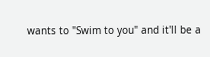wants to "Swim to you" and it'll be a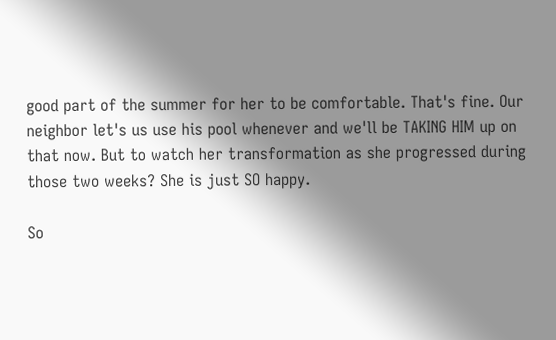good part of the summer for her to be comfortable. That's fine. Our neighbor let's us use his pool whenever and we'll be TAKING HIM up on that now. But to watch her transformation as she progressed during those two weeks? She is just SO happy.

So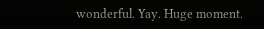wonderful. Yay. Huge moment.